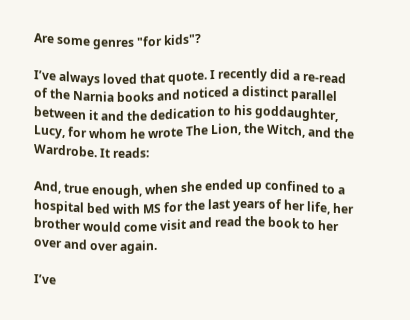Are some genres "for kids"?

I’ve always loved that quote. I recently did a re-read of the Narnia books and noticed a distinct parallel between it and the dedication to his goddaughter, Lucy, for whom he wrote The Lion, the Witch, and the Wardrobe. It reads:

And, true enough, when she ended up confined to a hospital bed with MS for the last years of her life, her brother would come visit and read the book to her over and over again.

I’ve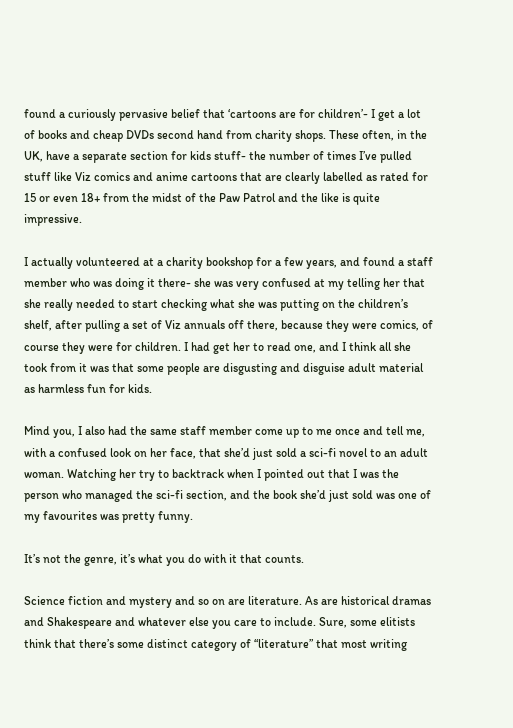found a curiously pervasive belief that ‘cartoons are for children’- I get a lot of books and cheap DVDs second hand from charity shops. These often, in the UK, have a separate section for kids stuff- the number of times I’ve pulled stuff like Viz comics and anime cartoons that are clearly labelled as rated for 15 or even 18+ from the midst of the Paw Patrol and the like is quite impressive.

I actually volunteered at a charity bookshop for a few years, and found a staff member who was doing it there- she was very confused at my telling her that she really needed to start checking what she was putting on the children’s shelf, after pulling a set of Viz annuals off there, because they were comics, of course they were for children. I had get her to read one, and I think all she took from it was that some people are disgusting and disguise adult material as harmless fun for kids.

Mind you, I also had the same staff member come up to me once and tell me, with a confused look on her face, that she’d just sold a sci-fi novel to an adult woman. Watching her try to backtrack when I pointed out that I was the person who managed the sci-fi section, and the book she’d just sold was one of my favourites was pretty funny.

It’s not the genre, it’s what you do with it that counts.

Science fiction and mystery and so on are literature. As are historical dramas and Shakespeare and whatever else you care to include. Sure, some elitists think that there’s some distinct category of “literature” that most writing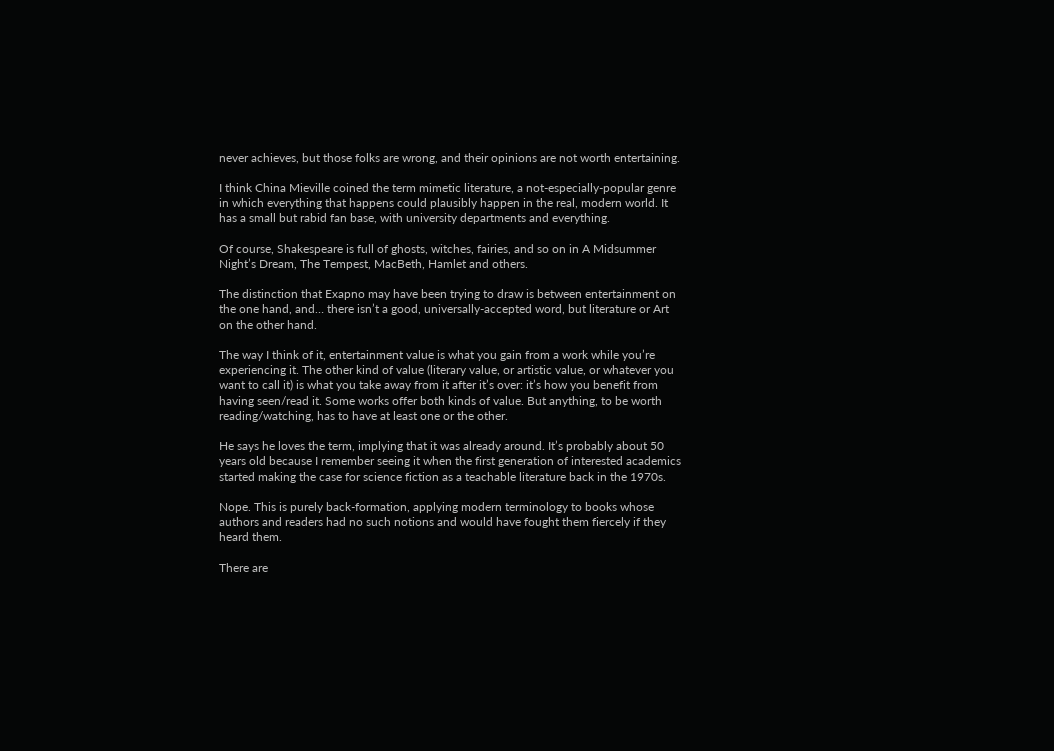never achieves, but those folks are wrong, and their opinions are not worth entertaining.

I think China Mieville coined the term mimetic literature, a not-especially-popular genre in which everything that happens could plausibly happen in the real, modern world. It has a small but rabid fan base, with university departments and everything.

Of course, Shakespeare is full of ghosts, witches, fairies, and so on in A Midsummer Night’s Dream, The Tempest, MacBeth, Hamlet and others.

The distinction that Exapno may have been trying to draw is between entertainment on the one hand, and… there isn’t a good, universally-accepted word, but literature or Art on the other hand.

The way I think of it, entertainment value is what you gain from a work while you’re experiencing it. The other kind of value (literary value, or artistic value, or whatever you want to call it) is what you take away from it after it’s over: it’s how you benefit from having seen/read it. Some works offer both kinds of value. But anything, to be worth reading/watching, has to have at least one or the other.

He says he loves the term, implying that it was already around. It’s probably about 50 years old because I remember seeing it when the first generation of interested academics started making the case for science fiction as a teachable literature back in the 1970s.

Nope. This is purely back-formation, applying modern terminology to books whose authors and readers had no such notions and would have fought them fiercely if they heard them.

There are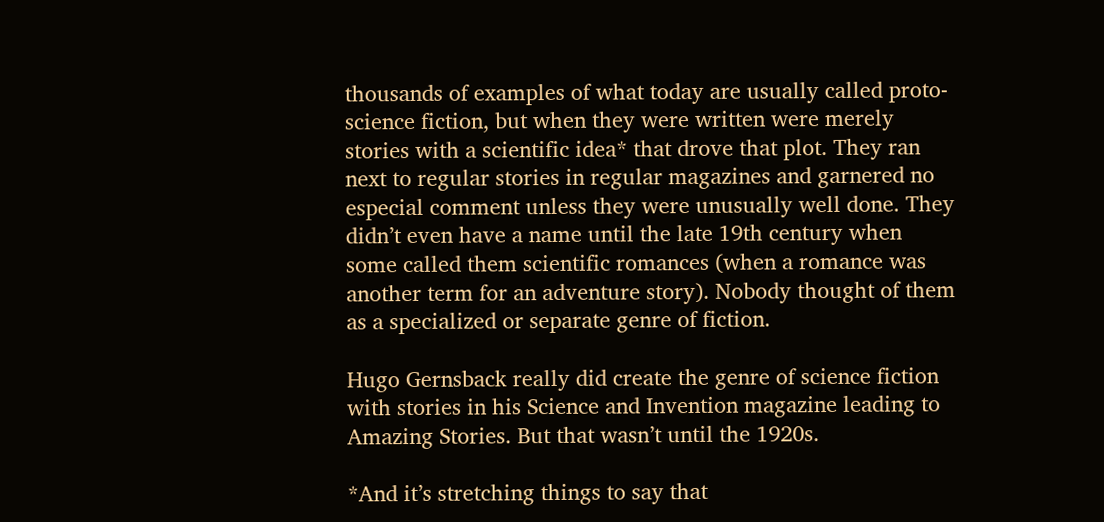thousands of examples of what today are usually called proto-science fiction, but when they were written were merely stories with a scientific idea* that drove that plot. They ran next to regular stories in regular magazines and garnered no especial comment unless they were unusually well done. They didn’t even have a name until the late 19th century when some called them scientific romances (when a romance was another term for an adventure story). Nobody thought of them as a specialized or separate genre of fiction.

Hugo Gernsback really did create the genre of science fiction with stories in his Science and Invention magazine leading to Amazing Stories. But that wasn’t until the 1920s.

*And it’s stretching things to say that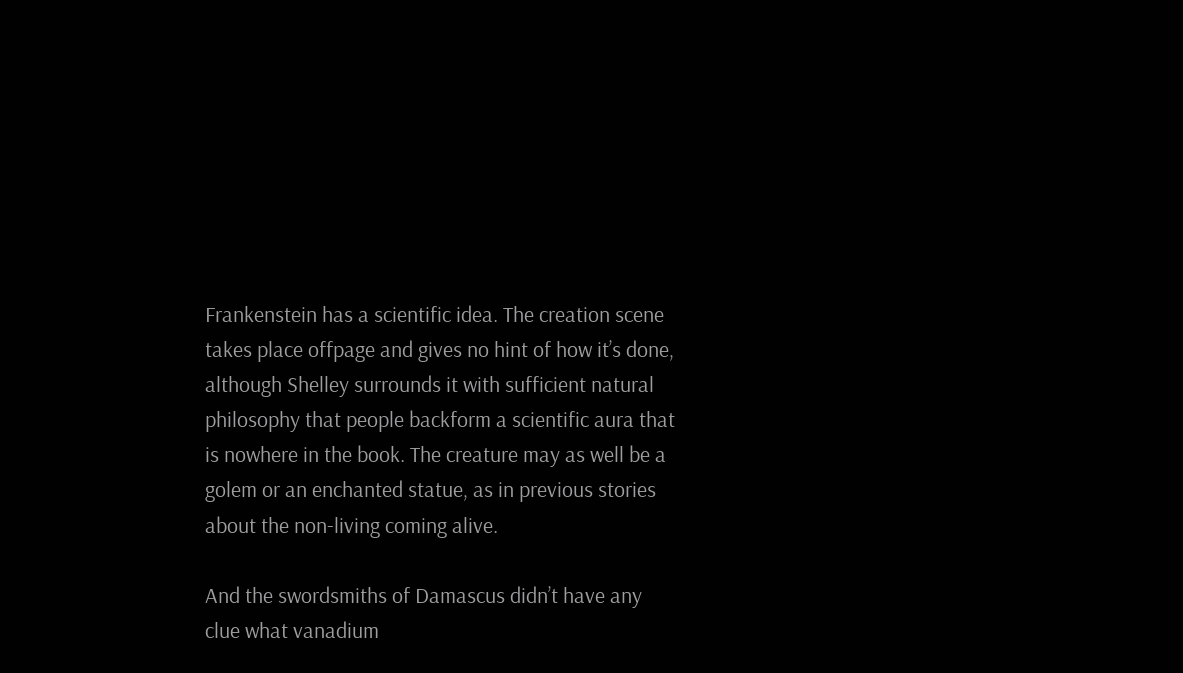Frankenstein has a scientific idea. The creation scene takes place offpage and gives no hint of how it’s done, although Shelley surrounds it with sufficient natural philosophy that people backform a scientific aura that is nowhere in the book. The creature may as well be a golem or an enchanted statue, as in previous stories about the non-living coming alive.

And the swordsmiths of Damascus didn’t have any clue what vanadium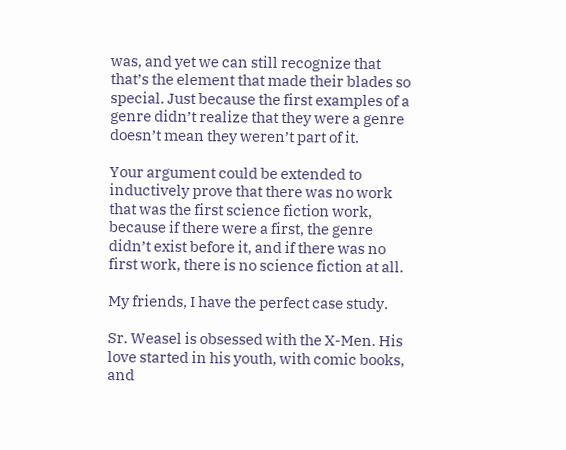was, and yet we can still recognize that that’s the element that made their blades so special. Just because the first examples of a genre didn’t realize that they were a genre doesn’t mean they weren’t part of it.

Your argument could be extended to inductively prove that there was no work that was the first science fiction work, because if there were a first, the genre didn’t exist before it, and if there was no first work, there is no science fiction at all.

My friends, I have the perfect case study.

Sr. Weasel is obsessed with the X-Men. His love started in his youth, with comic books, and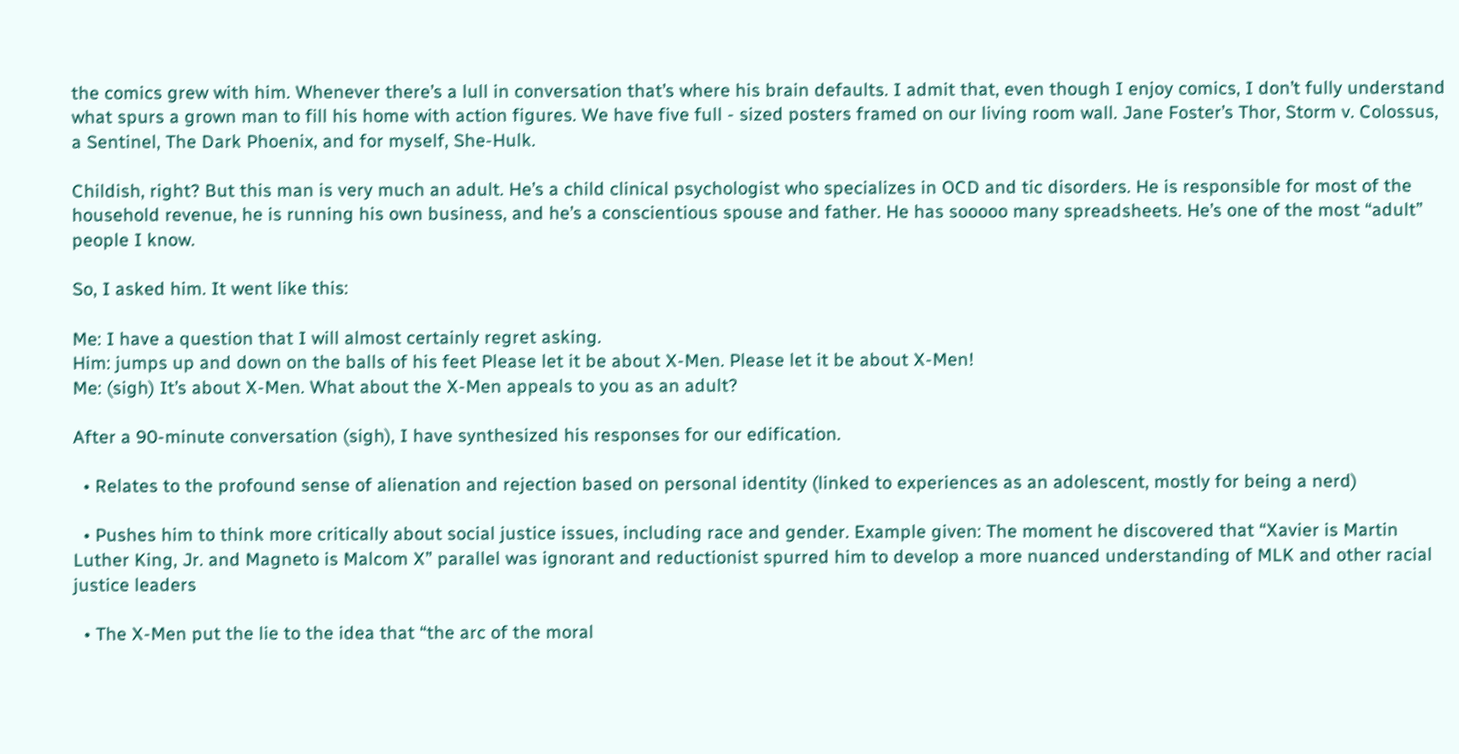the comics grew with him. Whenever there’s a lull in conversation that’s where his brain defaults. I admit that, even though I enjoy comics, I don’t fully understand what spurs a grown man to fill his home with action figures. We have five full - sized posters framed on our living room wall. Jane Foster’s Thor, Storm v. Colossus, a Sentinel, The Dark Phoenix, and for myself, She-Hulk.

Childish, right? But this man is very much an adult. He’s a child clinical psychologist who specializes in OCD and tic disorders. He is responsible for most of the household revenue, he is running his own business, and he’s a conscientious spouse and father. He has sooooo many spreadsheets. He’s one of the most “adult” people I know.

So, I asked him. It went like this:

Me: I have a question that I will almost certainly regret asking.
Him: jumps up and down on the balls of his feet Please let it be about X-Men. Please let it be about X-Men!
Me: (sigh) It’s about X-Men. What about the X-Men appeals to you as an adult?

After a 90-minute conversation (sigh), I have synthesized his responses for our edification.

  • Relates to the profound sense of alienation and rejection based on personal identity (linked to experiences as an adolescent, mostly for being a nerd)

  • Pushes him to think more critically about social justice issues, including race and gender. Example given: The moment he discovered that “Xavier is Martin Luther King, Jr. and Magneto is Malcom X” parallel was ignorant and reductionist spurred him to develop a more nuanced understanding of MLK and other racial justice leaders

  • The X-Men put the lie to the idea that “the arc of the moral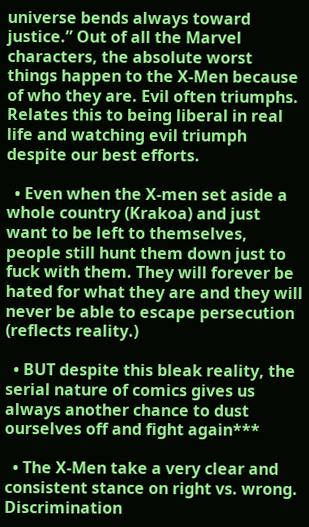universe bends always toward justice.” Out of all the Marvel characters, the absolute worst things happen to the X-Men because of who they are. Evil often triumphs. Relates this to being liberal in real life and watching evil triumph despite our best efforts.

  • Even when the X-men set aside a whole country (Krakoa) and just want to be left to themselves, people still hunt them down just to fuck with them. They will forever be hated for what they are and they will never be able to escape persecution (reflects reality.)

  • BUT despite this bleak reality, the serial nature of comics gives us always another chance to dust ourselves off and fight again***

  • The X-Men take a very clear and consistent stance on right vs. wrong. Discrimination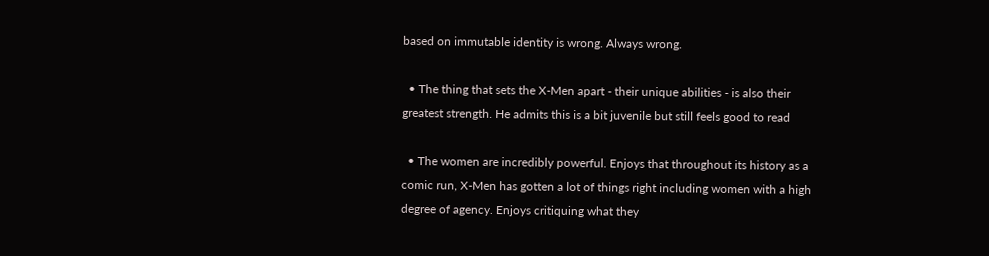based on immutable identity is wrong. Always wrong.

  • The thing that sets the X-Men apart - their unique abilities - is also their greatest strength. He admits this is a bit juvenile but still feels good to read

  • The women are incredibly powerful. Enjoys that throughout its history as a comic run, X-Men has gotten a lot of things right including women with a high degree of agency. Enjoys critiquing what they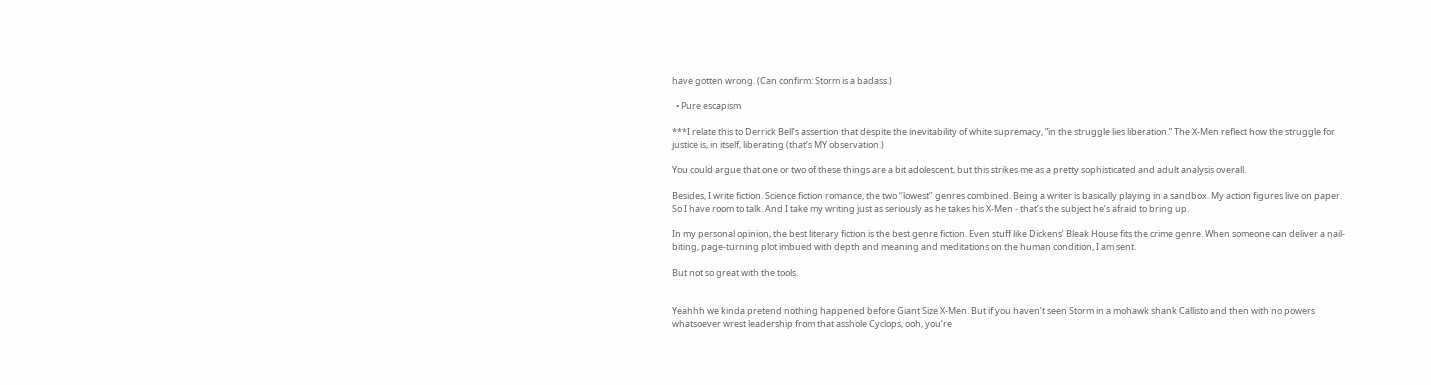have gotten wrong. (Can confirm: Storm is a badass.)

  • Pure escapism

***I relate this to Derrick Bell’s assertion that despite the inevitability of white supremacy, “in the struggle lies liberation.” The X-Men reflect how the struggle for justice is, in itself, liberating (that’s MY observation.)

You could argue that one or two of these things are a bit adolescent, but this strikes me as a pretty sophisticated and adult analysis overall.

Besides, I write fiction. Science fiction romance, the two ‘‘lowest’’ genres combined. Being a writer is basically playing in a sandbox. My action figures live on paper. So I have room to talk. And I take my writing just as seriously as he takes his X-Men - that’s the subject he’s afraid to bring up.

In my personal opinion, the best literary fiction is the best genre fiction. Even stuff like Dickens’ Bleak House fits the crime genre. When someone can deliver a nail-biting, page-turning plot imbued with depth and meaning and meditations on the human condition, I am sent.

But not so great with the tools.


Yeahhh we kinda pretend nothing happened before Giant Size X-Men. But if you haven’t seen Storm in a mohawk shank Callisto and then with no powers whatsoever wrest leadership from that asshole Cyclops, ooh, you’re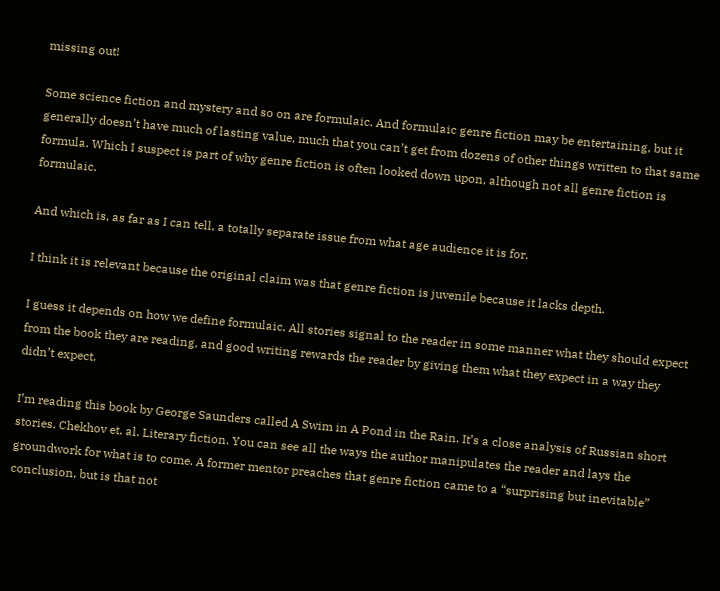missing out!

Some science fiction and mystery and so on are formulaic. And formulaic genre fiction may be entertaining, but it generally doesn’t have much of lasting value, much that you can’t get from dozens of other things written to that same formula. Which I suspect is part of why genre fiction is often looked down upon, although not all genre fiction is formulaic.

And which is, as far as I can tell, a totally separate issue from what age audience it is for.

I think it is relevant because the original claim was that genre fiction is juvenile because it lacks depth.

I guess it depends on how we define formulaic. All stories signal to the reader in some manner what they should expect from the book they are reading, and good writing rewards the reader by giving them what they expect in a way they didn’t expect.

I’m reading this book by George Saunders called A Swim in A Pond in the Rain. It’s a close analysis of Russian short stories. Chekhov et. al. Literary fiction. You can see all the ways the author manipulates the reader and lays the groundwork for what is to come. A former mentor preaches that genre fiction came to a “surprising but inevitable” conclusion, but is that not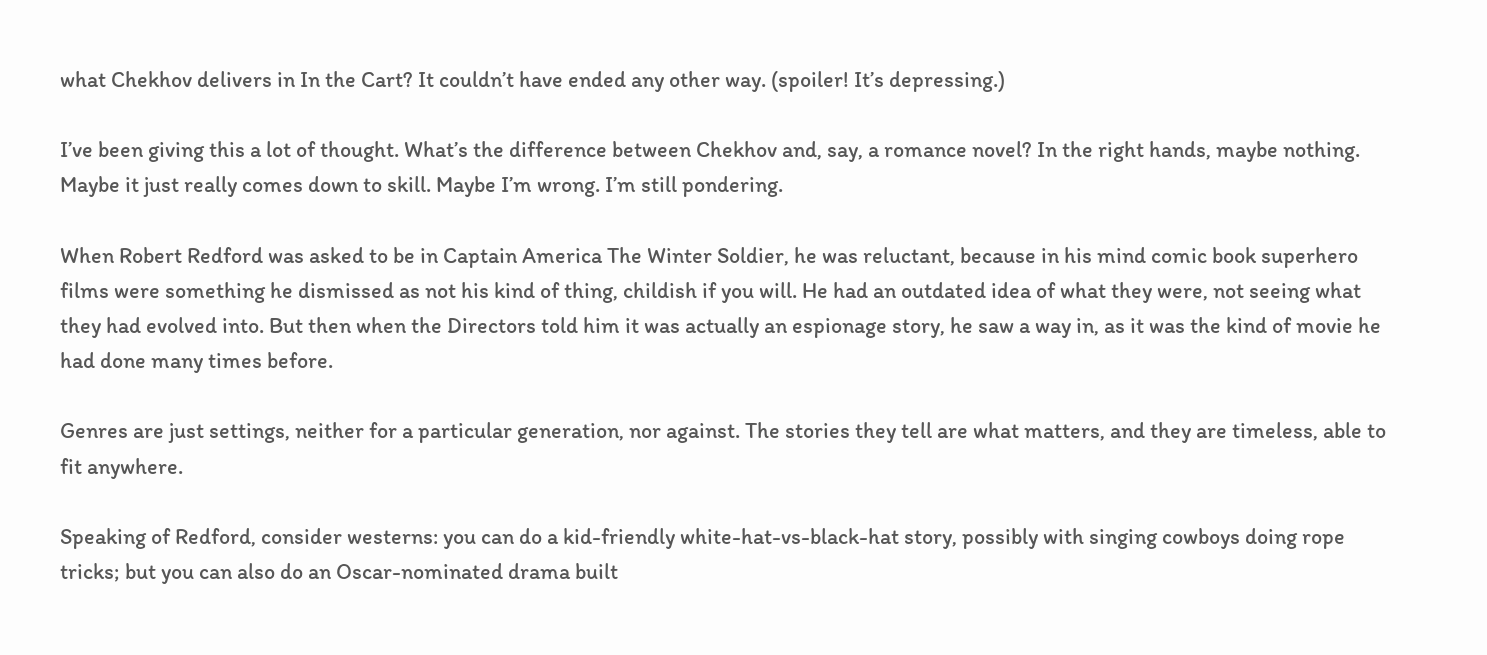what Chekhov delivers in In the Cart? It couldn’t have ended any other way. (spoiler! It’s depressing.)

I’ve been giving this a lot of thought. What’s the difference between Chekhov and, say, a romance novel? In the right hands, maybe nothing. Maybe it just really comes down to skill. Maybe I’m wrong. I’m still pondering.

When Robert Redford was asked to be in Captain America The Winter Soldier, he was reluctant, because in his mind comic book superhero films were something he dismissed as not his kind of thing, childish if you will. He had an outdated idea of what they were, not seeing what they had evolved into. But then when the Directors told him it was actually an espionage story, he saw a way in, as it was the kind of movie he had done many times before.

Genres are just settings, neither for a particular generation, nor against. The stories they tell are what matters, and they are timeless, able to fit anywhere.

Speaking of Redford, consider westerns: you can do a kid-friendly white-hat-vs-black-hat story, possibly with singing cowboys doing rope tricks; but you can also do an Oscar-nominated drama built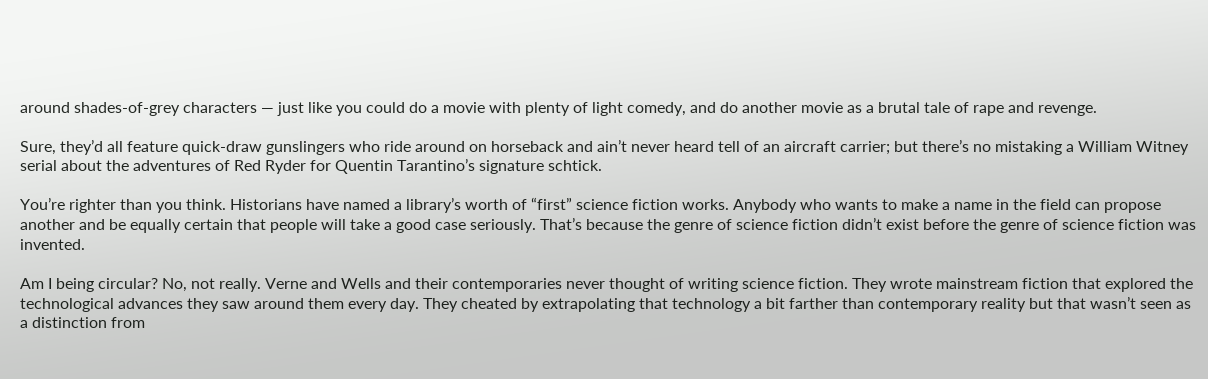around shades-of-grey characters — just like you could do a movie with plenty of light comedy, and do another movie as a brutal tale of rape and revenge.

Sure, they’d all feature quick-draw gunslingers who ride around on horseback and ain’t never heard tell of an aircraft carrier; but there’s no mistaking a William Witney serial about the adventures of Red Ryder for Quentin Tarantino’s signature schtick.

You’re righter than you think. Historians have named a library’s worth of “first” science fiction works. Anybody who wants to make a name in the field can propose another and be equally certain that people will take a good case seriously. That’s because the genre of science fiction didn’t exist before the genre of science fiction was invented.

Am I being circular? No, not really. Verne and Wells and their contemporaries never thought of writing science fiction. They wrote mainstream fiction that explored the technological advances they saw around them every day. They cheated by extrapolating that technology a bit farther than contemporary reality but that wasn’t seen as a distinction from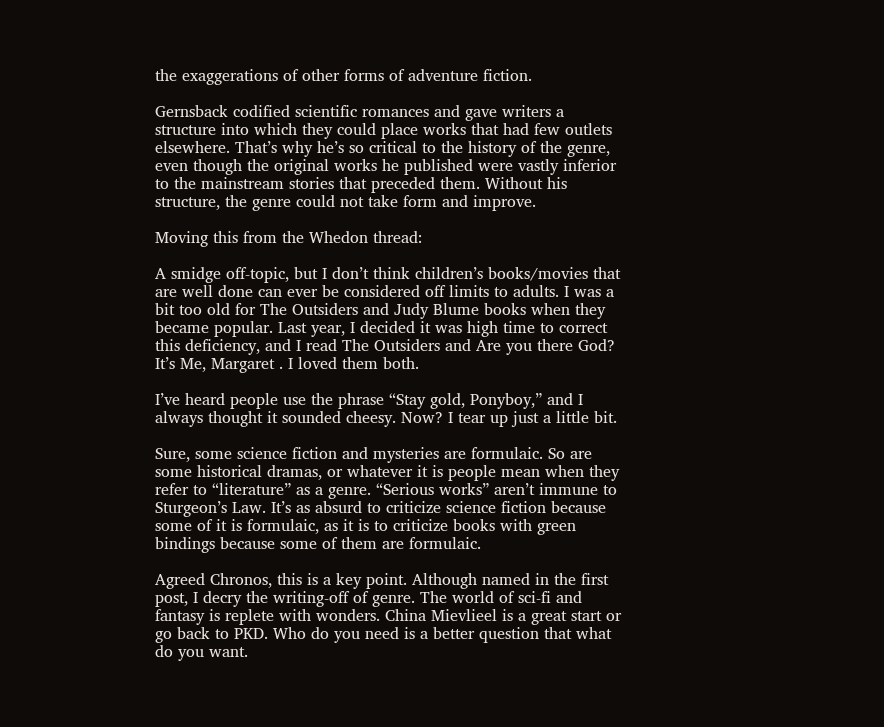the exaggerations of other forms of adventure fiction.

Gernsback codified scientific romances and gave writers a structure into which they could place works that had few outlets elsewhere. That’s why he’s so critical to the history of the genre, even though the original works he published were vastly inferior to the mainstream stories that preceded them. Without his structure, the genre could not take form and improve.

Moving this from the Whedon thread:

A smidge off-topic, but I don’t think children’s books/movies that are well done can ever be considered off limits to adults. I was a bit too old for The Outsiders and Judy Blume books when they became popular. Last year, I decided it was high time to correct this deficiency, and I read The Outsiders and Are you there God? It’s Me, Margaret . I loved them both.

I’ve heard people use the phrase “Stay gold, Ponyboy,” and I always thought it sounded cheesy. Now? I tear up just a little bit.

Sure, some science fiction and mysteries are formulaic. So are some historical dramas, or whatever it is people mean when they refer to “literature” as a genre. “Serious works” aren’t immune to Sturgeon’s Law. It’s as absurd to criticize science fiction because some of it is formulaic, as it is to criticize books with green bindings because some of them are formulaic.

Agreed Chronos, this is a key point. Although named in the first post, I decry the writing-off of genre. The world of sci-fi and fantasy is replete with wonders. China Mievlieel is a great start or go back to PKD. Who do you need is a better question that what do you want.